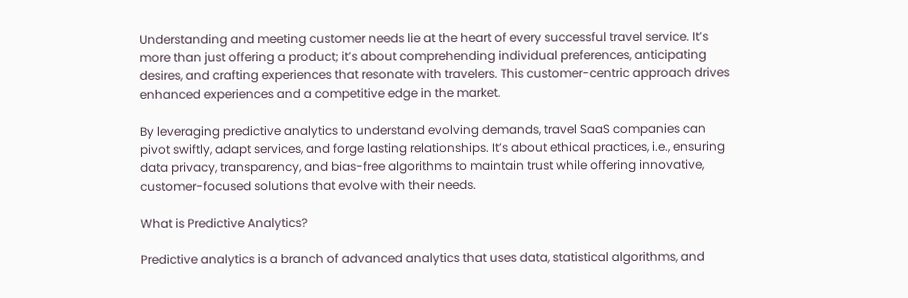Understanding and meeting customer needs lie at the heart of every successful travel service. It’s more than just offering a product; it’s about comprehending individual preferences, anticipating desires, and crafting experiences that resonate with travelers. This customer-centric approach drives enhanced experiences and a competitive edge in the market.

By leveraging predictive analytics to understand evolving demands, travel SaaS companies can pivot swiftly, adapt services, and forge lasting relationships. It’s about ethical practices, i.e., ensuring data privacy, transparency, and bias-free algorithms to maintain trust while offering innovative, customer-focused solutions that evolve with their needs.

What is Predictive Analytics?

Predictive analytics is a branch of advanced analytics that uses data, statistical algorithms, and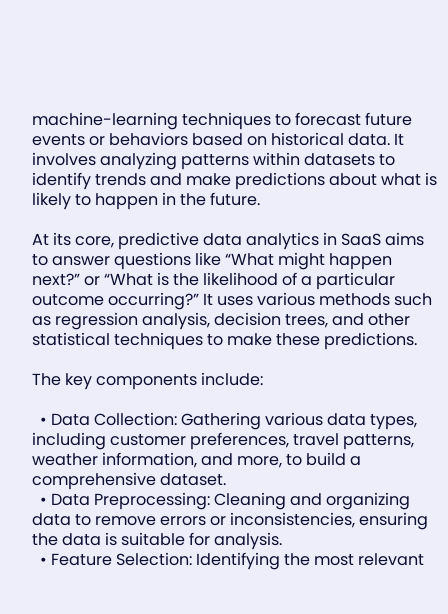machine-learning techniques to forecast future events or behaviors based on historical data. It involves analyzing patterns within datasets to identify trends and make predictions about what is likely to happen in the future.

At its core, predictive data analytics in SaaS aims to answer questions like “What might happen next?” or “What is the likelihood of a particular outcome occurring?” It uses various methods such as regression analysis, decision trees, and other statistical techniques to make these predictions.

The key components include:

  • Data Collection: Gathering various data types, including customer preferences, travel patterns, weather information, and more, to build a comprehensive dataset.
  • Data Preprocessing: Cleaning and organizing data to remove errors or inconsistencies, ensuring the data is suitable for analysis.
  • Feature Selection: Identifying the most relevant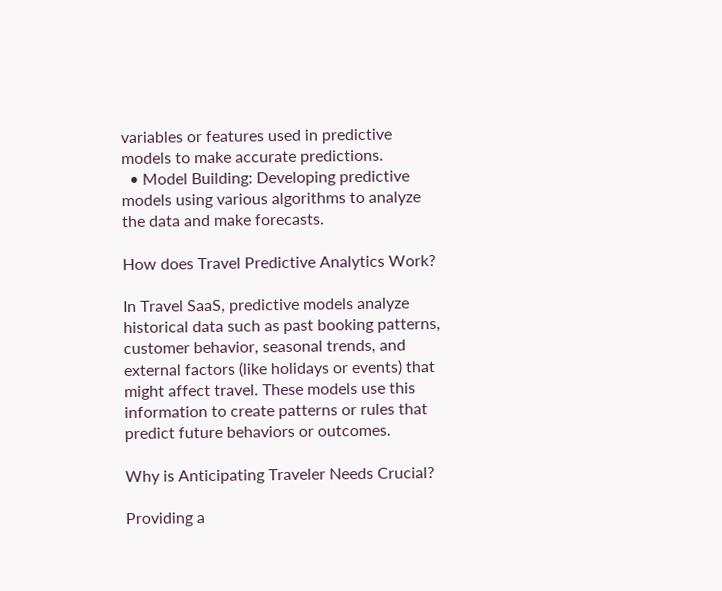variables or features used in predictive models to make accurate predictions.
  • Model Building: Developing predictive models using various algorithms to analyze the data and make forecasts.

How does Travel Predictive Analytics Work?

In Travel SaaS, predictive models analyze historical data such as past booking patterns, customer behavior, seasonal trends, and external factors (like holidays or events) that might affect travel. These models use this information to create patterns or rules that predict future behaviors or outcomes.

Why is Anticipating Traveler Needs Crucial?

Providing a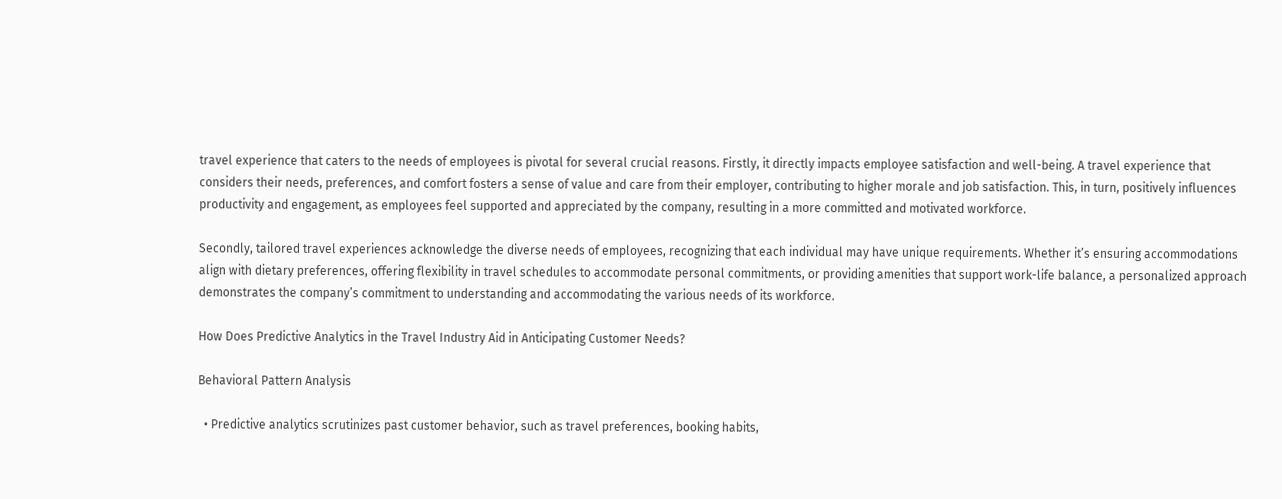travel experience that caters to the needs of employees is pivotal for several crucial reasons. Firstly, it directly impacts employee satisfaction and well-being. A travel experience that considers their needs, preferences, and comfort fosters a sense of value and care from their employer, contributing to higher morale and job satisfaction. This, in turn, positively influences productivity and engagement, as employees feel supported and appreciated by the company, resulting in a more committed and motivated workforce.

Secondly, tailored travel experiences acknowledge the diverse needs of employees, recognizing that each individual may have unique requirements. Whether it’s ensuring accommodations align with dietary preferences, offering flexibility in travel schedules to accommodate personal commitments, or providing amenities that support work-life balance, a personalized approach demonstrates the company’s commitment to understanding and accommodating the various needs of its workforce.

How Does Predictive Analytics in the Travel Industry Aid in Anticipating Customer Needs?

Behavioral Pattern Analysis

  • Predictive analytics scrutinizes past customer behavior, such as travel preferences, booking habits,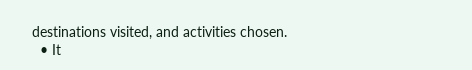destinations visited, and activities chosen.
  • It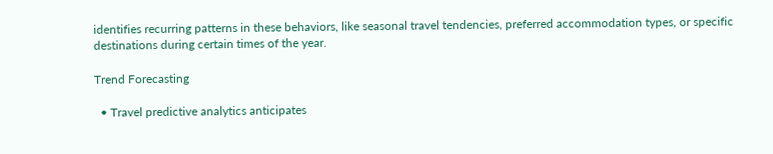identifies recurring patterns in these behaviors, like seasonal travel tendencies, preferred accommodation types, or specific destinations during certain times of the year.

Trend Forecasting

  • Travel predictive analytics anticipates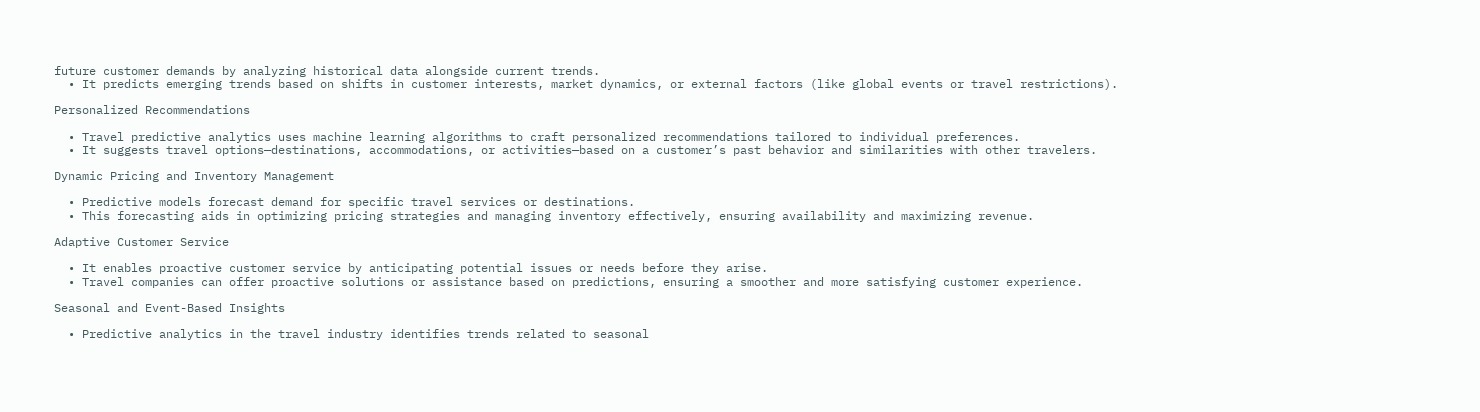future customer demands by analyzing historical data alongside current trends.
  • It predicts emerging trends based on shifts in customer interests, market dynamics, or external factors (like global events or travel restrictions).

Personalized Recommendations

  • Travel predictive analytics uses machine learning algorithms to craft personalized recommendations tailored to individual preferences.
  • It suggests travel options—destinations, accommodations, or activities—based on a customer’s past behavior and similarities with other travelers.

Dynamic Pricing and Inventory Management

  • Predictive models forecast demand for specific travel services or destinations.
  • This forecasting aids in optimizing pricing strategies and managing inventory effectively, ensuring availability and maximizing revenue.

Adaptive Customer Service

  • It enables proactive customer service by anticipating potential issues or needs before they arise.
  • Travel companies can offer proactive solutions or assistance based on predictions, ensuring a smoother and more satisfying customer experience.

Seasonal and Event-Based Insights

  • Predictive analytics in the travel industry identifies trends related to seasonal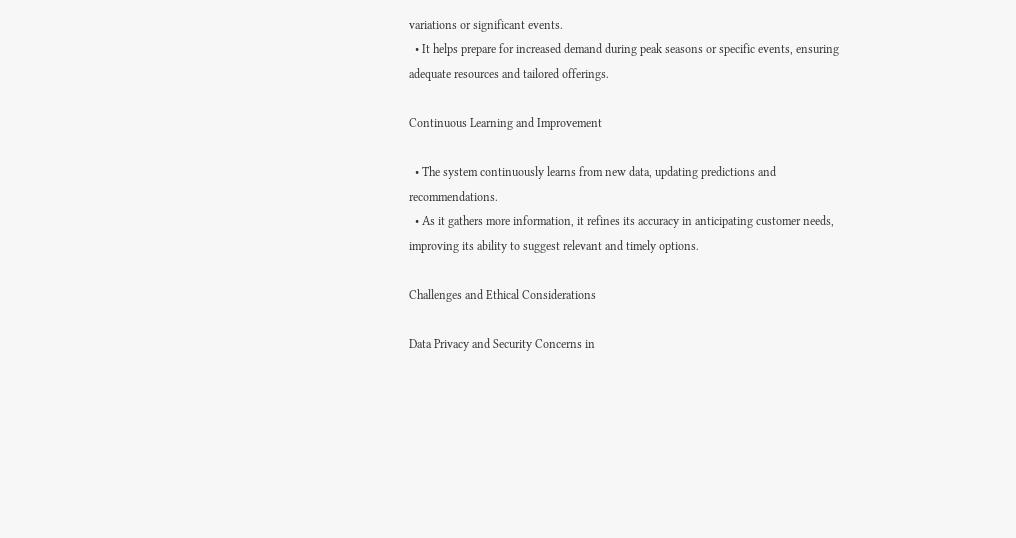variations or significant events.
  • It helps prepare for increased demand during peak seasons or specific events, ensuring adequate resources and tailored offerings.

Continuous Learning and Improvement

  • The system continuously learns from new data, updating predictions and recommendations.
  • As it gathers more information, it refines its accuracy in anticipating customer needs, improving its ability to suggest relevant and timely options.

Challenges and Ethical Considerations

Data Privacy and Security Concerns in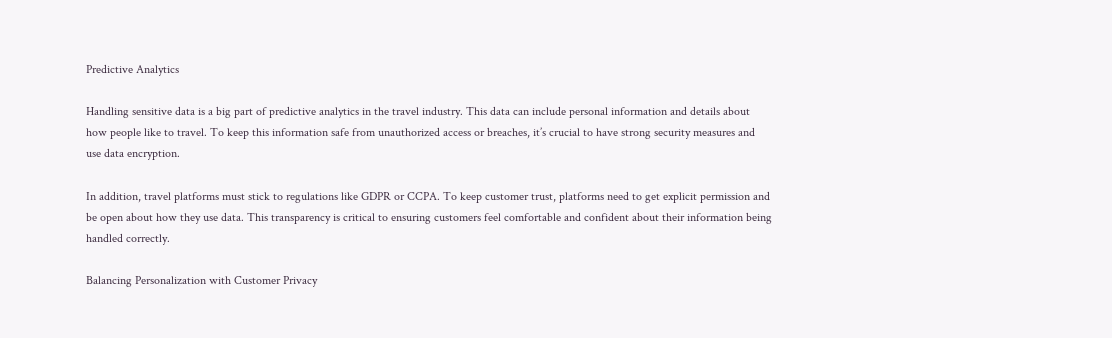Predictive Analytics

Handling sensitive data is a big part of predictive analytics in the travel industry. This data can include personal information and details about how people like to travel. To keep this information safe from unauthorized access or breaches, it’s crucial to have strong security measures and use data encryption.

In addition, travel platforms must stick to regulations like GDPR or CCPA. To keep customer trust, platforms need to get explicit permission and be open about how they use data. This transparency is critical to ensuring customers feel comfortable and confident about their information being handled correctly.

Balancing Personalization with Customer Privacy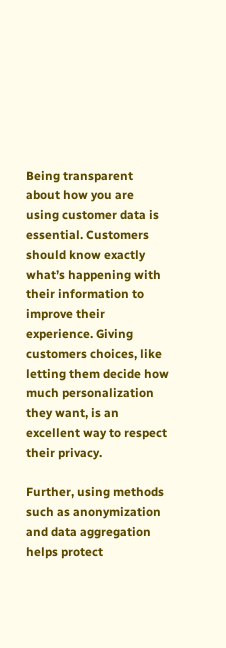Being transparent about how you are using customer data is essential. Customers should know exactly what’s happening with their information to improve their experience. Giving customers choices, like letting them decide how much personalization they want, is an excellent way to respect their privacy.

Further, using methods such as anonymization and data aggregation helps protect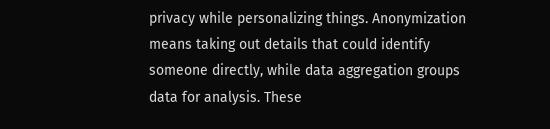privacy while personalizing things. Anonymization means taking out details that could identify someone directly, while data aggregation groups data for analysis. These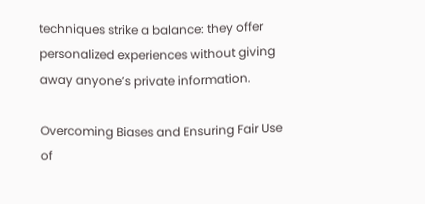techniques strike a balance: they offer personalized experiences without giving away anyone’s private information.

Overcoming Biases and Ensuring Fair Use of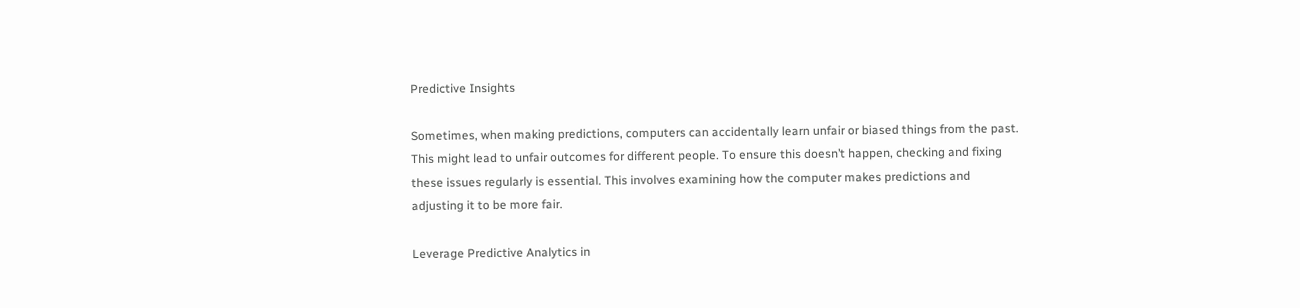Predictive Insights

Sometimes, when making predictions, computers can accidentally learn unfair or biased things from the past. This might lead to unfair outcomes for different people. To ensure this doesn’t happen, checking and fixing these issues regularly is essential. This involves examining how the computer makes predictions and adjusting it to be more fair.

Leverage Predictive Analytics in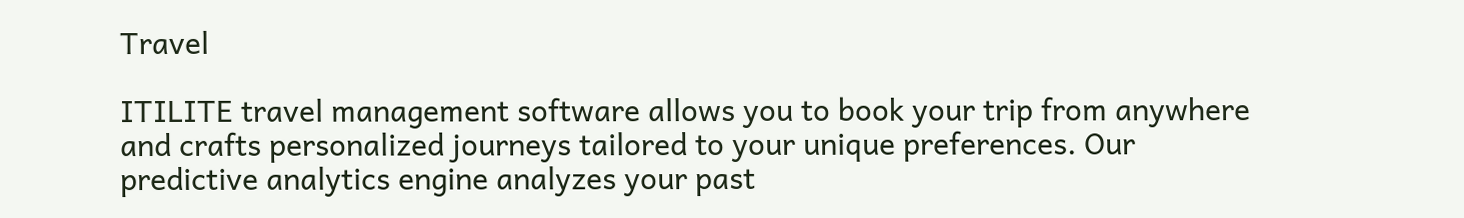Travel

ITILITE travel management software allows you to book your trip from anywhere and crafts personalized journeys tailored to your unique preferences. Our predictive analytics engine analyzes your past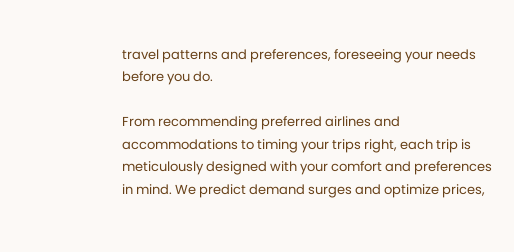travel patterns and preferences, foreseeing your needs before you do.

From recommending preferred airlines and accommodations to timing your trips right, each trip is meticulously designed with your comfort and preferences in mind. We predict demand surges and optimize prices,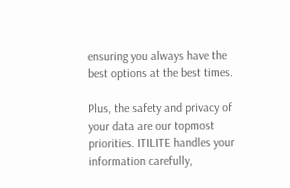ensuring you always have the best options at the best times.

Plus, the safety and privacy of your data are our topmost priorities. ITILITE handles your information carefully,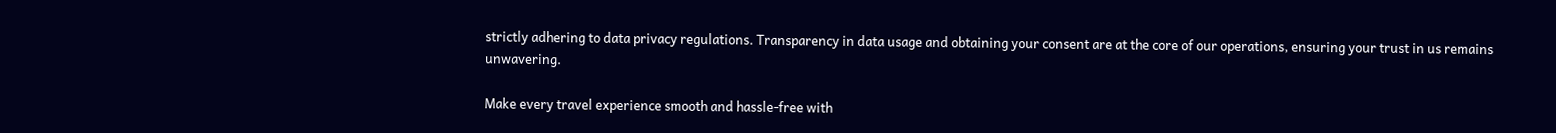strictly adhering to data privacy regulations. Transparency in data usage and obtaining your consent are at the core of our operations, ensuring your trust in us remains unwavering.

Make every travel experience smooth and hassle-free with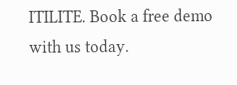ITILITE. Book a free demo with us today.